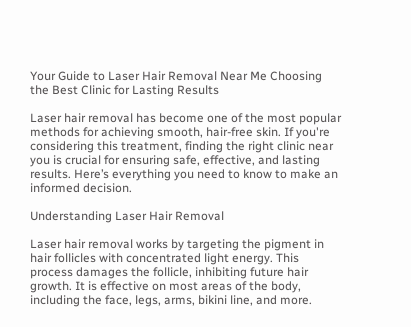Your Guide to Laser Hair Removal Near Me Choosing the Best Clinic for Lasting Results

Laser hair removal has become one of the most popular methods for achieving smooth, hair-free skin. If you're considering this treatment, finding the right clinic near you is crucial for ensuring safe, effective, and lasting results. Here’s everything you need to know to make an informed decision.

Understanding Laser Hair Removal

Laser hair removal works by targeting the pigment in hair follicles with concentrated light energy. This process damages the follicle, inhibiting future hair growth. It is effective on most areas of the body, including the face, legs, arms, bikini line, and more.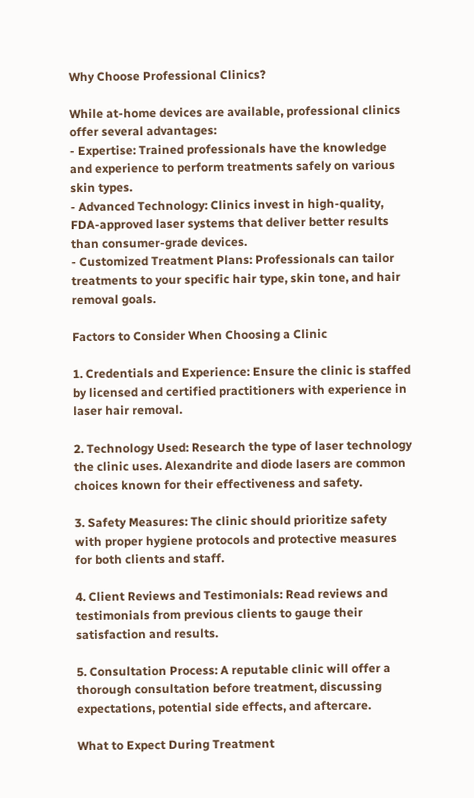Why Choose Professional Clinics?

While at-home devices are available, professional clinics offer several advantages:
- Expertise: Trained professionals have the knowledge and experience to perform treatments safely on various skin types.
- Advanced Technology: Clinics invest in high-quality, FDA-approved laser systems that deliver better results than consumer-grade devices.
- Customized Treatment Plans: Professionals can tailor treatments to your specific hair type, skin tone, and hair removal goals.

Factors to Consider When Choosing a Clinic

1. Credentials and Experience: Ensure the clinic is staffed by licensed and certified practitioners with experience in laser hair removal.

2. Technology Used: Research the type of laser technology the clinic uses. Alexandrite and diode lasers are common choices known for their effectiveness and safety.

3. Safety Measures: The clinic should prioritize safety with proper hygiene protocols and protective measures for both clients and staff.

4. Client Reviews and Testimonials: Read reviews and testimonials from previous clients to gauge their satisfaction and results.

5. Consultation Process: A reputable clinic will offer a thorough consultation before treatment, discussing expectations, potential side effects, and aftercare.

What to Expect During Treatment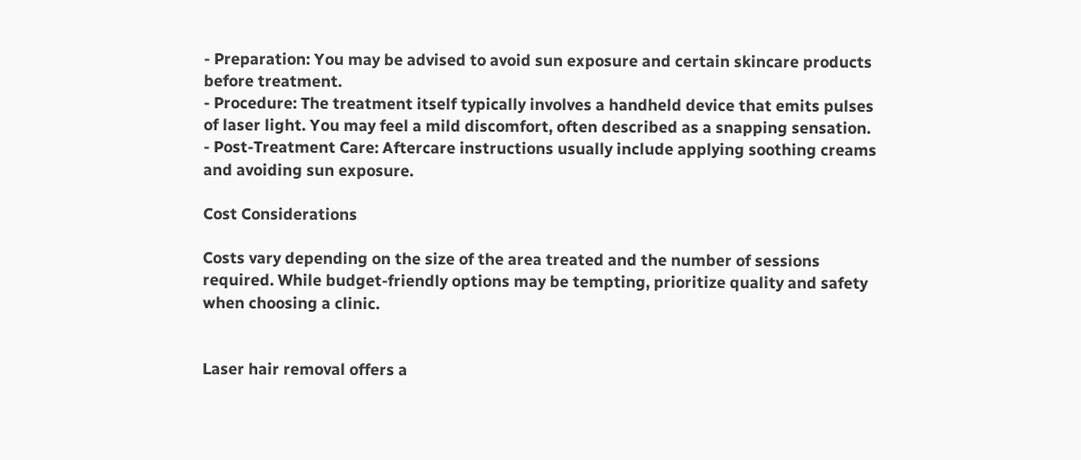- Preparation: You may be advised to avoid sun exposure and certain skincare products before treatment.
- Procedure: The treatment itself typically involves a handheld device that emits pulses of laser light. You may feel a mild discomfort, often described as a snapping sensation.
- Post-Treatment Care: Aftercare instructions usually include applying soothing creams and avoiding sun exposure.

Cost Considerations

Costs vary depending on the size of the area treated and the number of sessions required. While budget-friendly options may be tempting, prioritize quality and safety when choosing a clinic.


Laser hair removal offers a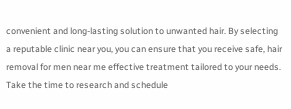convenient and long-lasting solution to unwanted hair. By selecting a reputable clinic near you, you can ensure that you receive safe, hair removal for men near me effective treatment tailored to your needs. Take the time to research and schedule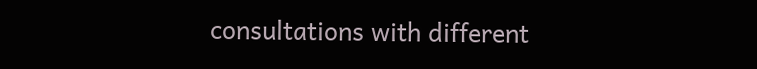consultations with different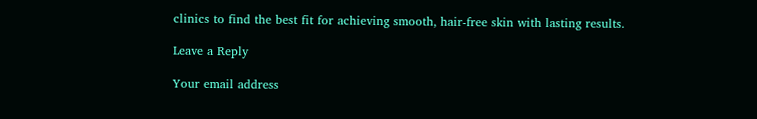clinics to find the best fit for achieving smooth, hair-free skin with lasting results.

Leave a Reply

Your email address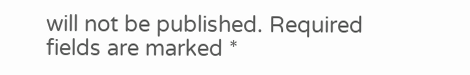will not be published. Required fields are marked *